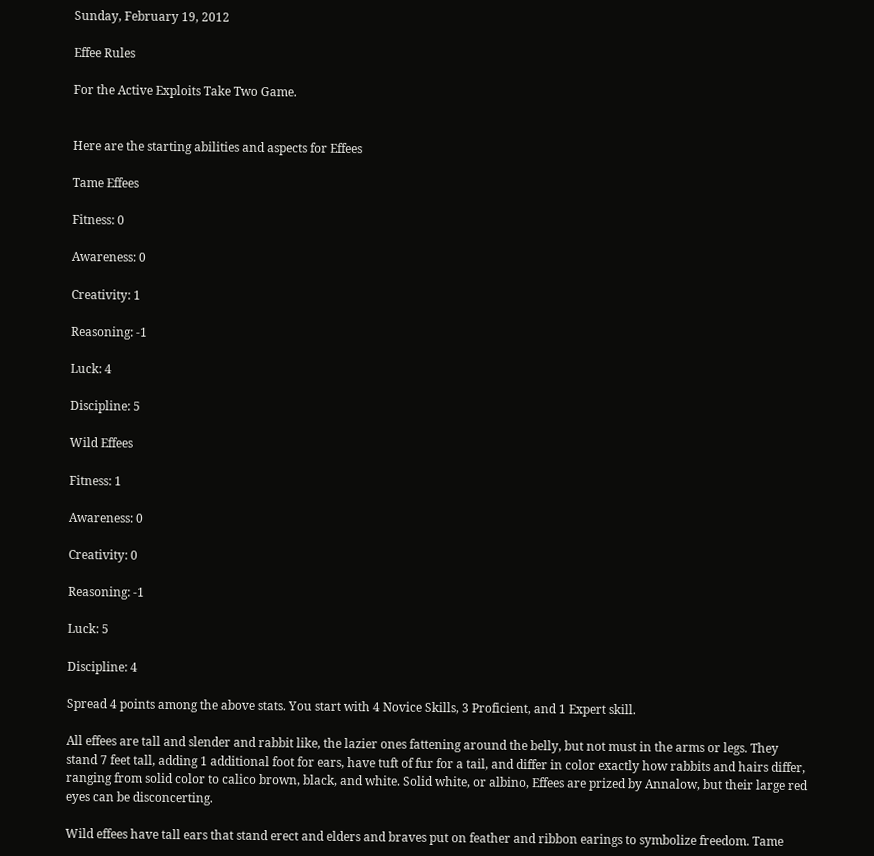Sunday, February 19, 2012

Effee Rules

For the Active Exploits Take Two Game.


Here are the starting abilities and aspects for Effees

Tame Effees

Fitness: 0

Awareness: 0

Creativity: 1

Reasoning: -1

Luck: 4

Discipline: 5

Wild Effees

Fitness: 1

Awareness: 0

Creativity: 0

Reasoning: -1

Luck: 5

Discipline: 4

Spread 4 points among the above stats. You start with 4 Novice Skills, 3 Proficient, and 1 Expert skill.

All effees are tall and slender and rabbit like, the lazier ones fattening around the belly, but not must in the arms or legs. They stand 7 feet tall, adding 1 additional foot for ears, have tuft of fur for a tail, and differ in color exactly how rabbits and hairs differ, ranging from solid color to calico brown, black, and white. Solid white, or albino, Effees are prized by Annalow, but their large red eyes can be disconcerting.

Wild effees have tall ears that stand erect and elders and braves put on feather and ribbon earings to symbolize freedom. Tame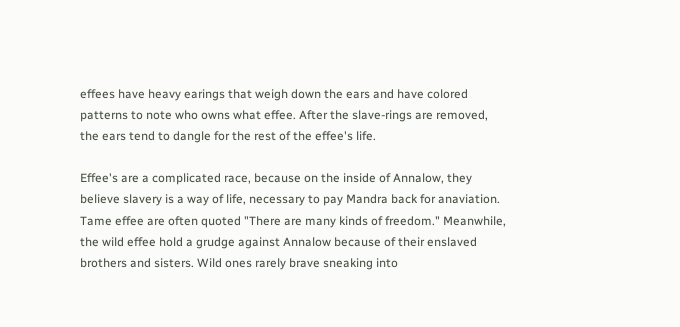effees have heavy earings that weigh down the ears and have colored patterns to note who owns what effee. After the slave-rings are removed, the ears tend to dangle for the rest of the effee's life.

Effee's are a complicated race, because on the inside of Annalow, they believe slavery is a way of life, necessary to pay Mandra back for anaviation. Tame effee are often quoted "There are many kinds of freedom." Meanwhile, the wild effee hold a grudge against Annalow because of their enslaved brothers and sisters. Wild ones rarely brave sneaking into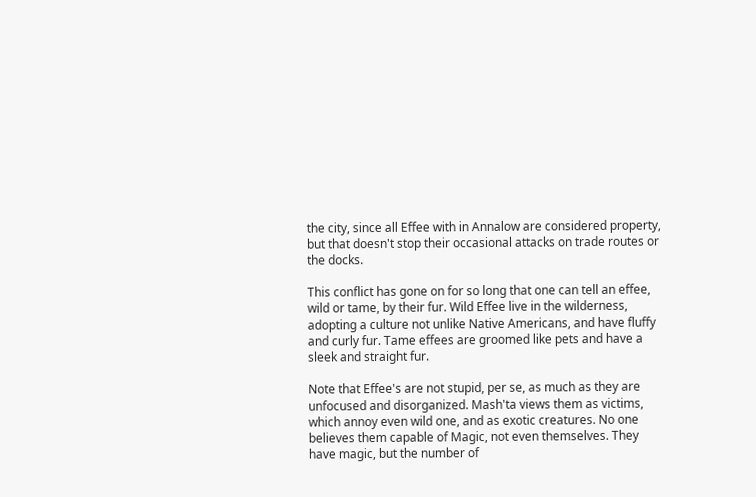the city, since all Effee with in Annalow are considered property, but that doesn't stop their occasional attacks on trade routes or the docks.

This conflict has gone on for so long that one can tell an effee, wild or tame, by their fur. Wild Effee live in the wilderness, adopting a culture not unlike Native Americans, and have fluffy and curly fur. Tame effees are groomed like pets and have a sleek and straight fur.

Note that Effee's are not stupid, per se, as much as they are unfocused and disorganized. Mash'ta views them as victims, which annoy even wild one, and as exotic creatures. No one believes them capable of Magic, not even themselves. They have magic, but the number of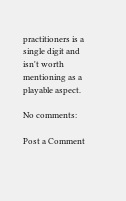practitioners is a single digit and isn't worth mentioning as a playable aspect.

No comments:

Post a Comment